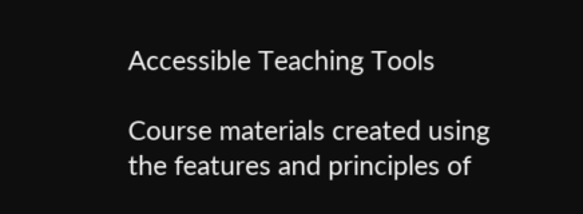Accessible Teaching Tools

Course materials created using the features and principles of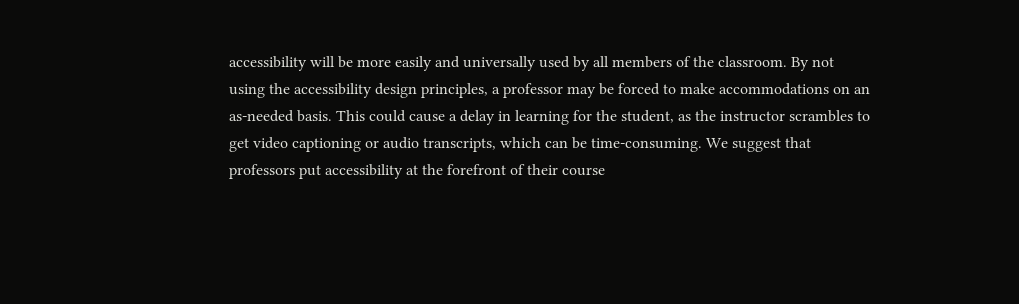accessibility will be more easily and universally used by all members of the classroom. By not using the accessibility design principles, a professor may be forced to make accommodations on an as-needed basis. This could cause a delay in learning for the student, as the instructor scrambles to get video captioning or audio transcripts, which can be time-consuming. We suggest that professors put accessibility at the forefront of their course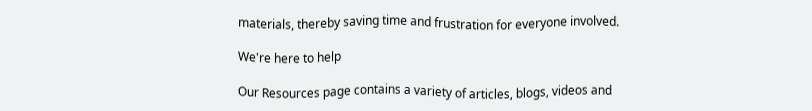materials, thereby saving time and frustration for everyone involved.

We're here to help

Our Resources page contains a variety of articles, blogs, videos and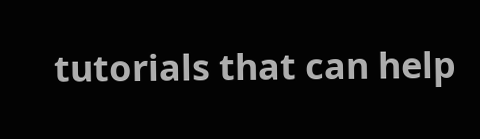tutorials that can help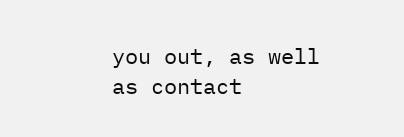you out, as well as contact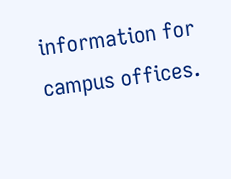information for campus offices.